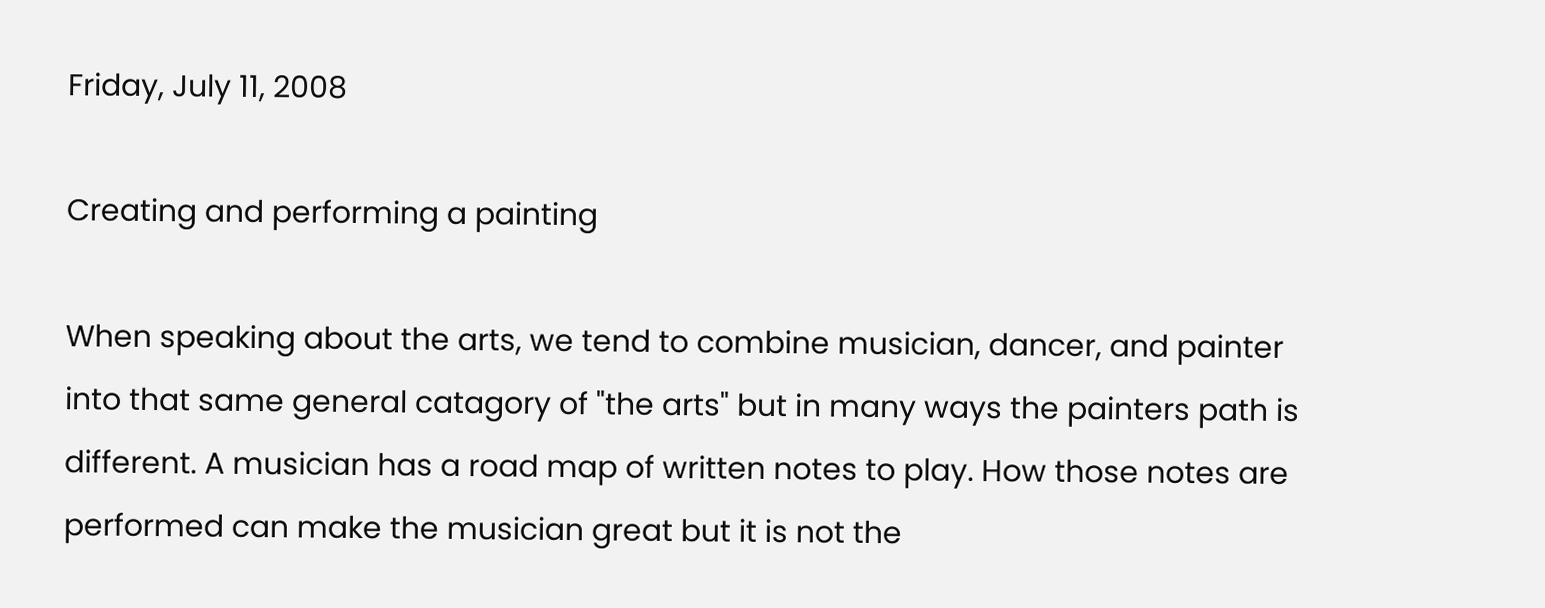Friday, July 11, 2008

Creating and performing a painting

When speaking about the arts, we tend to combine musician, dancer, and painter into that same general catagory of "the arts" but in many ways the painters path is different. A musician has a road map of written notes to play. How those notes are performed can make the musician great but it is not the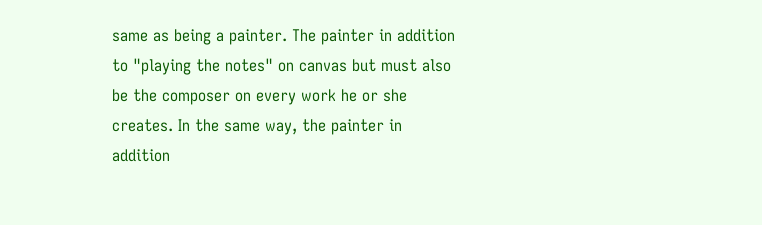same as being a painter. The painter in addition to "playing the notes" on canvas but must also be the composer on every work he or she creates. In the same way, the painter in addition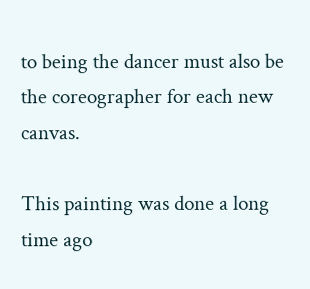to being the dancer must also be the coreographer for each new canvas.

This painting was done a long time ago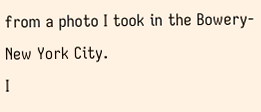from a photo I took in the Bowery- New York City.
I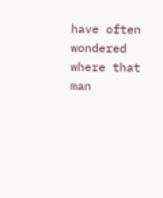have often wondered where that man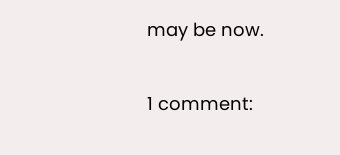may be now.

1 comment: